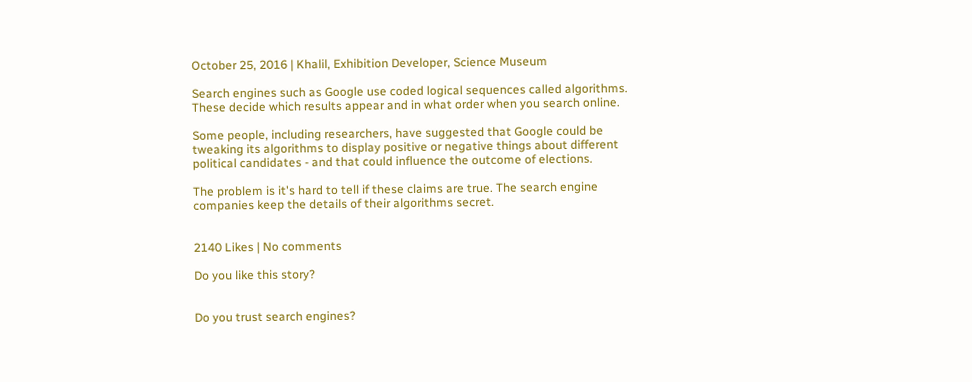October 25, 2016 | Khalil, Exhibition Developer, Science Museum

Search engines such as Google use coded logical sequences called algorithms. These decide which results appear and in what order when you search online.

Some people, including researchers, have suggested that Google could be tweaking its algorithms to display positive or negative things about different political candidates - and that could influence the outcome of elections.

The problem is it's hard to tell if these claims are true. The search engine companies keep the details of their algorithms secret.


2140 Likes | No comments

Do you like this story?


Do you trust search engines?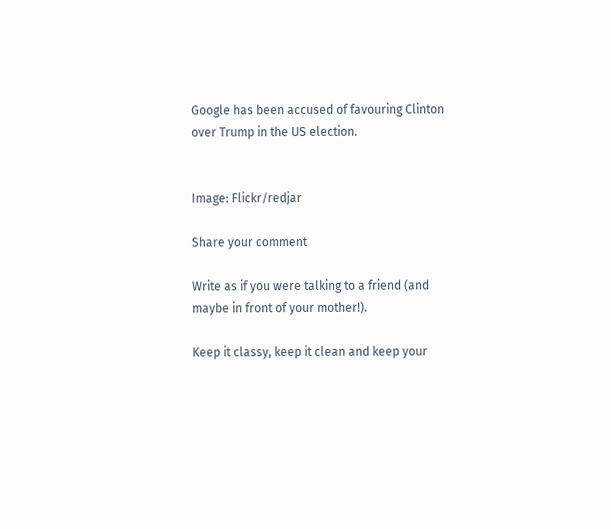Google has been accused of favouring Clinton over Trump in the US election.


Image: Flickr/redjar

Share your comment

Write as if you were talking to a friend (and maybe in front of your mother!).

Keep it classy, keep it clean and keep your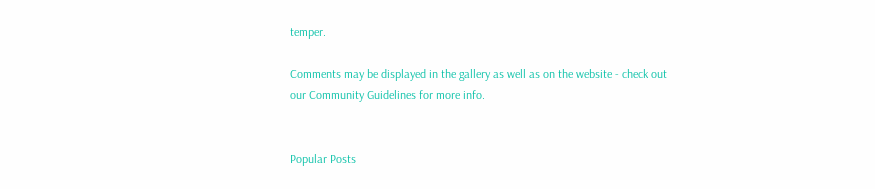temper.

Comments may be displayed in the gallery as well as on the website - check out our Community Guidelines for more info.


Popular Posts